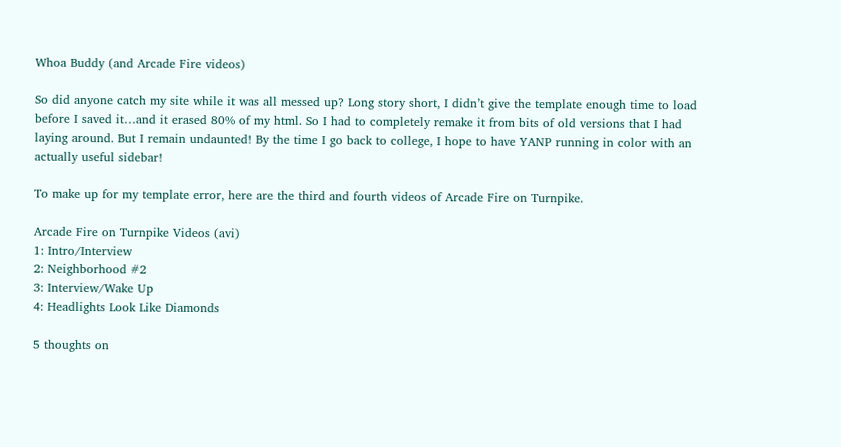Whoa Buddy (and Arcade Fire videos)

So did anyone catch my site while it was all messed up? Long story short, I didn’t give the template enough time to load before I saved it…and it erased 80% of my html. So I had to completely remake it from bits of old versions that I had laying around. But I remain undaunted! By the time I go back to college, I hope to have YANP running in color with an actually useful sidebar!

To make up for my template error, here are the third and fourth videos of Arcade Fire on Turnpike.

Arcade Fire on Turnpike Videos (avi)
1: Intro/Interview
2: Neighborhood #2
3: Interview/Wake Up
4: Headlights Look Like Diamonds

5 thoughts on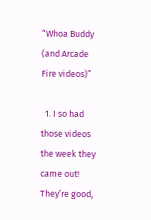“Whoa Buddy (and Arcade Fire videos)”

  1. I so had those videos the week they came out! They’re good,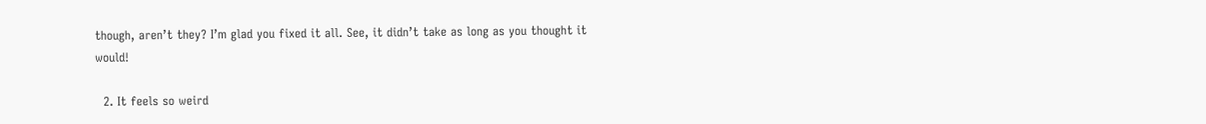though, aren’t they? I’m glad you fixed it all. See, it didn’t take as long as you thought it would!

  2. It feels so weird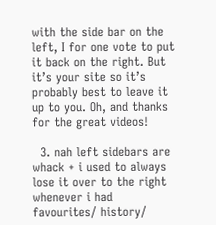with the side bar on the left, I for one vote to put it back on the right. But it’s your site so it’s probably best to leave it up to you. Oh, and thanks for the great videos!

  3. nah left sidebars are whack + i used to always lose it over to the right whenever i had favourites/ history/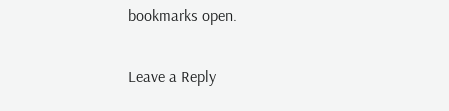bookmarks open.

Leave a Reply